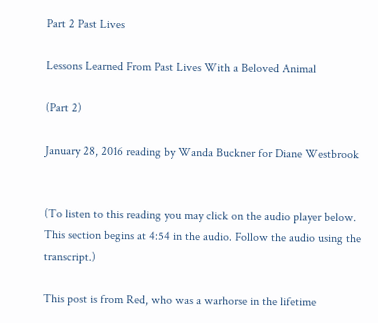Part 2 Past Lives

Lessons Learned From Past Lives With a Beloved Animal

(Part 2)

January 28, 2016 reading by Wanda Buckner for Diane Westbrook


(To listen to this reading you may click on the audio player below. This section begins at 4:54 in the audio. Follow the audio using the transcript.)

This post is from Red, who was a warhorse in the lifetime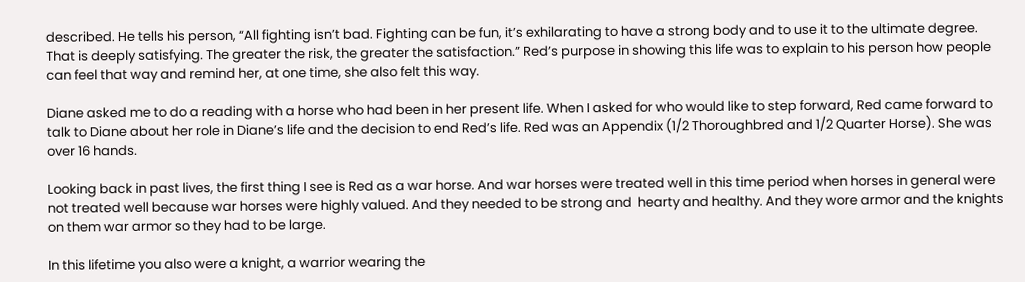described. He tells his person, “All fighting isn’t bad. Fighting can be fun, it’s exhilarating to have a strong body and to use it to the ultimate degree. That is deeply satisfying. The greater the risk, the greater the satisfaction.” Red’s purpose in showing this life was to explain to his person how people can feel that way and remind her, at one time, she also felt this way.

Diane asked me to do a reading with a horse who had been in her present life. When I asked for who would like to step forward, Red came forward to talk to Diane about her role in Diane’s life and the decision to end Red’s life. Red was an Appendix (1/2 Thoroughbred and 1/2 Quarter Horse). She was over 16 hands.

Looking back in past lives, the first thing I see is Red as a war horse. And war horses were treated well in this time period when horses in general were not treated well because war horses were highly valued. And they needed to be strong and  hearty and healthy. And they wore armor and the knights on them war armor so they had to be large.

In this lifetime you also were a knight, a warrior wearing the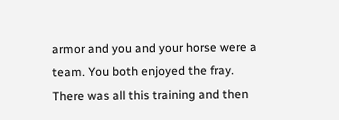armor and you and your horse were a team. You both enjoyed the fray. There was all this training and then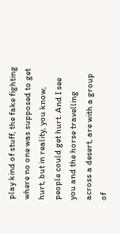play kind of stuff, the fake fighting where no one was supposed to get hurt, but in reality, you know, people could get hurt. And I see you and the horse travelling across a desert, are with a group of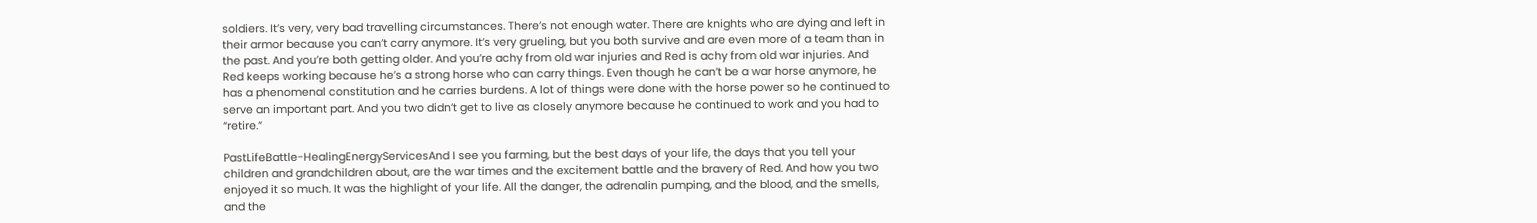soldiers. It’s very, very bad travelling circumstances. There’s not enough water. There are knights who are dying and left in their armor because you can’t carry anymore. It’s very grueling, but you both survive and are even more of a team than in the past. And you’re both getting older. And you’re achy from old war injuries and Red is achy from old war injuries. And Red keeps working because he’s a strong horse who can carry things. Even though he can’t be a war horse anymore, he has a phenomenal constitution and he carries burdens. A lot of things were done with the horse power so he continued to serve an important part. And you two didn’t get to live as closely anymore because he continued to work and you had to “retire.”

PastLifeBattle-HealingEnergyServicesAnd I see you farming, but the best days of your life, the days that you tell your children and grandchildren about, are the war times and the excitement battle and the bravery of Red. And how you two enjoyed it so much. It was the highlight of your life. All the danger, the adrenalin pumping, and the blood, and the smells, and the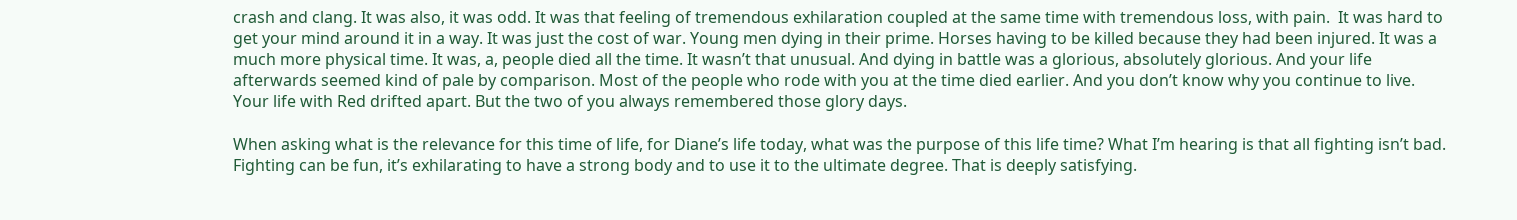crash and clang. It was also, it was odd. It was that feeling of tremendous exhilaration coupled at the same time with tremendous loss, with pain.  It was hard to get your mind around it in a way. It was just the cost of war. Young men dying in their prime. Horses having to be killed because they had been injured. It was a much more physical time. It was, a, people died all the time. It wasn’t that unusual. And dying in battle was a glorious, absolutely glorious. And your life afterwards seemed kind of pale by comparison. Most of the people who rode with you at the time died earlier. And you don’t know why you continue to live. Your life with Red drifted apart. But the two of you always remembered those glory days.

When asking what is the relevance for this time of life, for Diane’s life today, what was the purpose of this life time? What I’m hearing is that all fighting isn’t bad. Fighting can be fun, it’s exhilarating to have a strong body and to use it to the ultimate degree. That is deeply satisfying.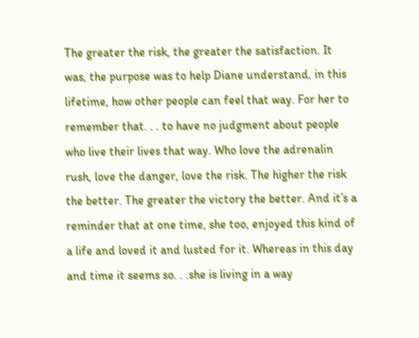The greater the risk, the greater the satisfaction. It was, the purpose was to help Diane understand, in this lifetime, how other people can feel that way. For her to remember that. . . to have no judgment about people who live their lives that way. Who love the adrenalin rush, love the danger, love the risk. The higher the risk the better. The greater the victory the better. And it’s a reminder that at one time, she too, enjoyed this kind of a life and loved it and lusted for it. Whereas in this day and time it seems so. . .she is living in a way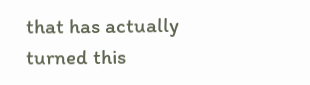that has actually turned this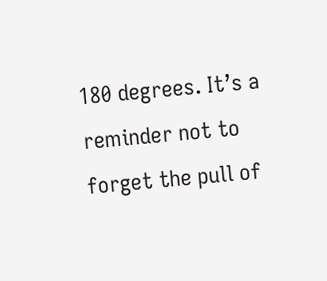180 degrees. It’s a reminder not to forget the pull of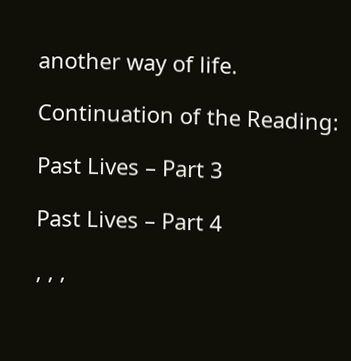another way of life.

Continuation of the Reading:

Past Lives – Part 3

Past Lives – Part 4

, , ,